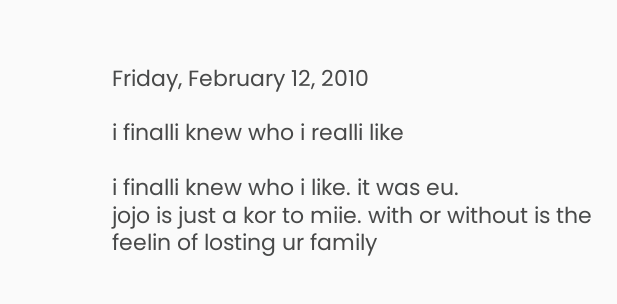Friday, February 12, 2010

i finalli knew who i realli like

i finalli knew who i like. it was eu.
jojo is just a kor to miie. with or without is the feelin of losting ur family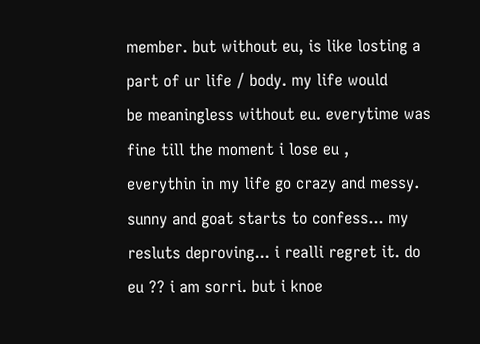member. but without eu, is like losting a part of ur life / body. my life would
be meaningless without eu. everytime was fine till the moment i lose eu ,
everythin in my life go crazy and messy. sunny and goat starts to confess... my
resluts deproving... i realli regret it. do eu ?? i am sorri. but i knoe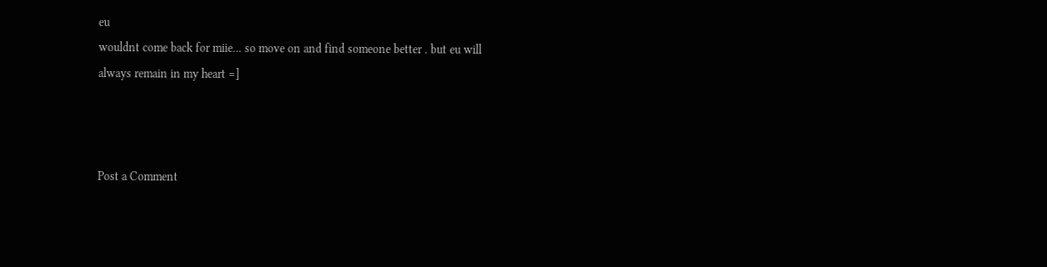eu
wouldnt come back for miie... so move on and find someone better . but eu will
always remain in my heart =]



Post a Comment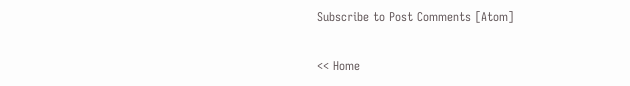Subscribe to Post Comments [Atom]

<< Home